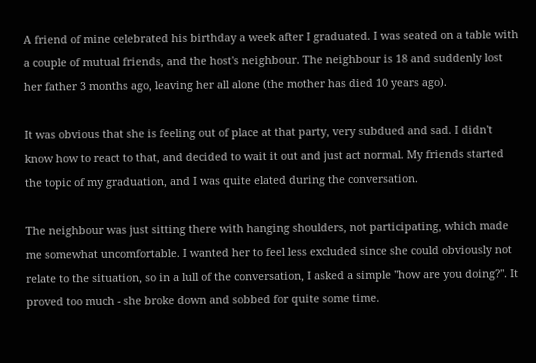A friend of mine celebrated his birthday a week after I graduated. I was seated on a table with a couple of mutual friends, and the host's neighbour. The neighbour is 18 and suddenly lost her father 3 months ago, leaving her all alone (the mother has died 10 years ago).

It was obvious that she is feeling out of place at that party, very subdued and sad. I didn't know how to react to that, and decided to wait it out and just act normal. My friends started the topic of my graduation, and I was quite elated during the conversation.

The neighbour was just sitting there with hanging shoulders, not participating, which made me somewhat uncomfortable. I wanted her to feel less excluded since she could obviously not relate to the situation, so in a lull of the conversation, I asked a simple "how are you doing?". It proved too much - she broke down and sobbed for quite some time.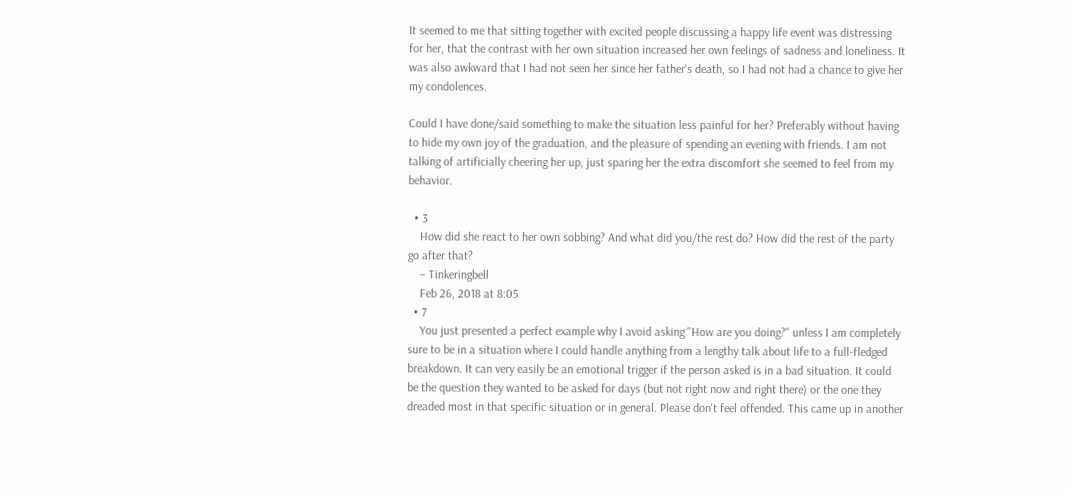It seemed to me that sitting together with excited people discussing a happy life event was distressing for her, that the contrast with her own situation increased her own feelings of sadness and loneliness. It was also awkward that I had not seen her since her father's death, so I had not had a chance to give her my condolences.

Could I have done/said something to make the situation less painful for her? Preferably without having to hide my own joy of the graduation, and the pleasure of spending an evening with friends. I am not talking of artificially cheering her up, just sparing her the extra discomfort she seemed to feel from my behavior.

  • 3
    How did she react to her own sobbing? And what did you/the rest do? How did the rest of the party go after that?
    – Tinkeringbell
    Feb 26, 2018 at 8:05
  • 7
    You just presented a perfect example why I avoid asking "How are you doing?" unless I am completely sure to be in a situation where I could handle anything from a lengthy talk about life to a full-fledged breakdown. It can very easily be an emotional trigger if the person asked is in a bad situation. It could be the question they wanted to be asked for days (but not right now and right there) or the one they dreaded most in that specific situation or in general. Please don't feel offended. This came up in another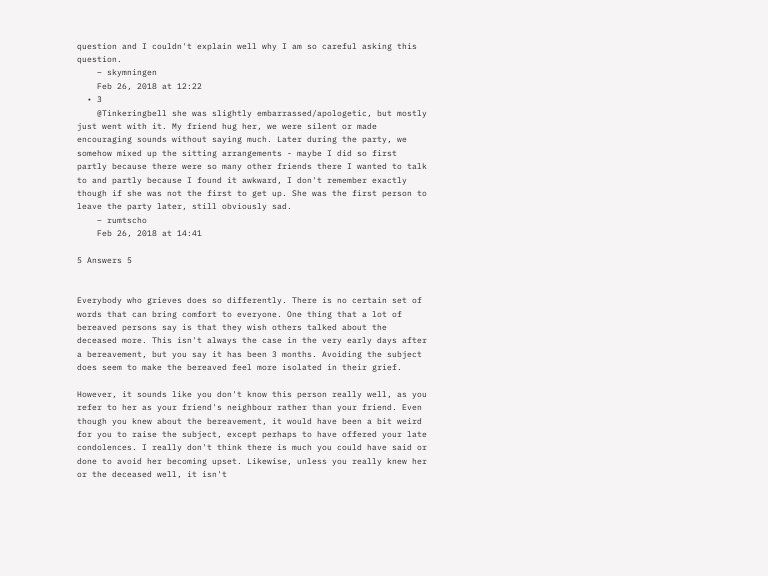question and I couldn't explain well why I am so careful asking this question.
    – skymningen
    Feb 26, 2018 at 12:22
  • 3
    @Tinkeringbell she was slightly embarrassed/apologetic, but mostly just went with it. My friend hug her, we were silent or made encouraging sounds without saying much. Later during the party, we somehow mixed up the sitting arrangements - maybe I did so first partly because there were so many other friends there I wanted to talk to and partly because I found it awkward, I don't remember exactly though if she was not the first to get up. She was the first person to leave the party later, still obviously sad.
    – rumtscho
    Feb 26, 2018 at 14:41

5 Answers 5


Everybody who grieves does so differently. There is no certain set of words that can bring comfort to everyone. One thing that a lot of bereaved persons say is that they wish others talked about the deceased more. This isn't always the case in the very early days after a bereavement, but you say it has been 3 months. Avoiding the subject does seem to make the bereaved feel more isolated in their grief.

However, it sounds like you don't know this person really well, as you refer to her as your friend's neighbour rather than your friend. Even though you knew about the bereavement, it would have been a bit weird for you to raise the subject, except perhaps to have offered your late condolences. I really don't think there is much you could have said or done to avoid her becoming upset. Likewise, unless you really knew her or the deceased well, it isn't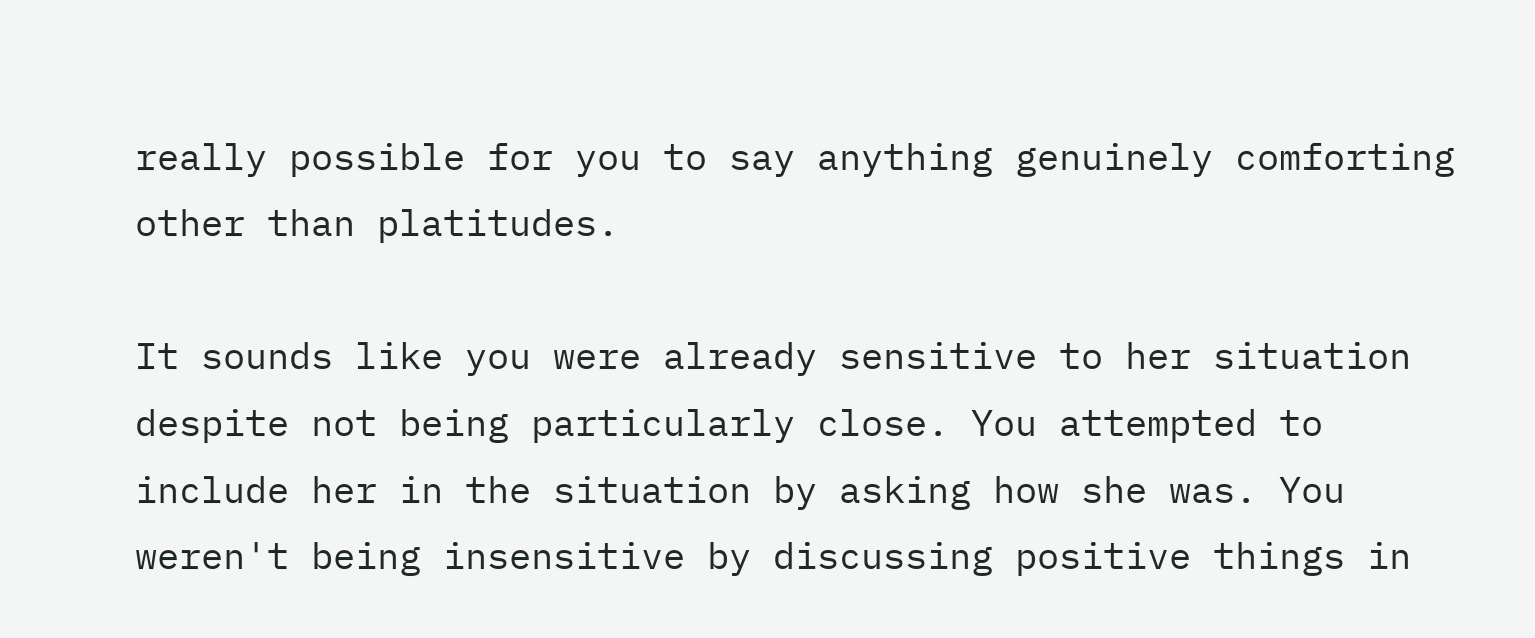really possible for you to say anything genuinely comforting other than platitudes.

It sounds like you were already sensitive to her situation despite not being particularly close. You attempted to include her in the situation by asking how she was. You weren't being insensitive by discussing positive things in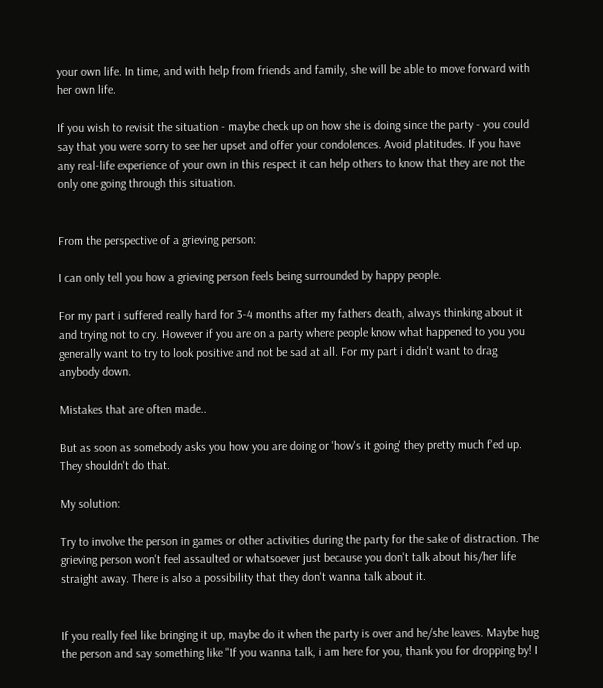your own life. In time, and with help from friends and family, she will be able to move forward with her own life.

If you wish to revisit the situation - maybe check up on how she is doing since the party - you could say that you were sorry to see her upset and offer your condolences. Avoid platitudes. If you have any real-life experience of your own in this respect it can help others to know that they are not the only one going through this situation.


From the perspective of a grieving person:

I can only tell you how a grieving person feels being surrounded by happy people.

For my part i suffered really hard for 3-4 months after my fathers death, always thinking about it and trying not to cry. However if you are on a party where people know what happened to you you generally want to try to look positive and not be sad at all. For my part i didn't want to drag anybody down.

Mistakes that are often made..

But as soon as somebody asks you how you are doing or 'how's it going' they pretty much f'ed up. They shouldn't do that.

My solution:

Try to involve the person in games or other activities during the party for the sake of distraction. The grieving person won't feel assaulted or whatsoever just because you don't talk about his/her life straight away. There is also a possibility that they don't wanna talk about it.


If you really feel like bringing it up, maybe do it when the party is over and he/she leaves. Maybe hug the person and say something like "If you wanna talk, i am here for you, thank you for dropping by! I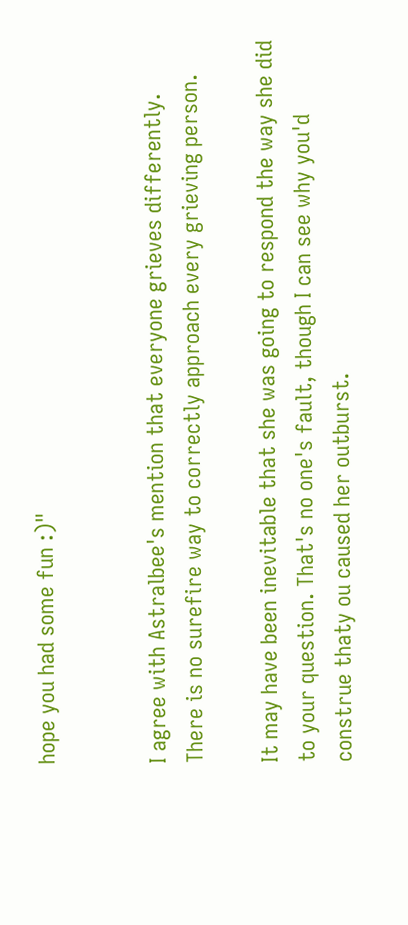hope you had some fun :)"


I agree with Astralbee's mention that everyone grieves differently. There is no surefire way to correctly approach every grieving person.

It may have been inevitable that she was going to respond the way she did to your question. That's no one's fault, though I can see why you'd construe thaty ou caused her outburst.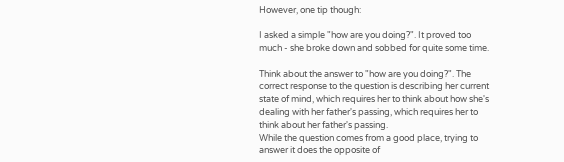However, one tip though:

I asked a simple "how are you doing?". It proved too much - she broke down and sobbed for quite some time.

Think about the answer to "how are you doing?". The correct response to the question is describing her current state of mind, which requires her to think about how she's dealing with her father's passing, which requires her to think about her father's passing.
While the question comes from a good place, trying to answer it does the opposite of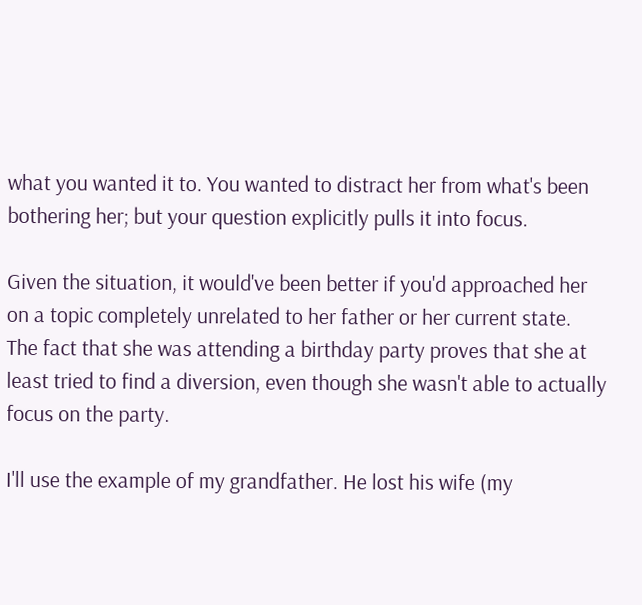what you wanted it to. You wanted to distract her from what's been bothering her; but your question explicitly pulls it into focus.

Given the situation, it would've been better if you'd approached her on a topic completely unrelated to her father or her current state.
The fact that she was attending a birthday party proves that she at least tried to find a diversion, even though she wasn't able to actually focus on the party.

I'll use the example of my grandfather. He lost his wife (my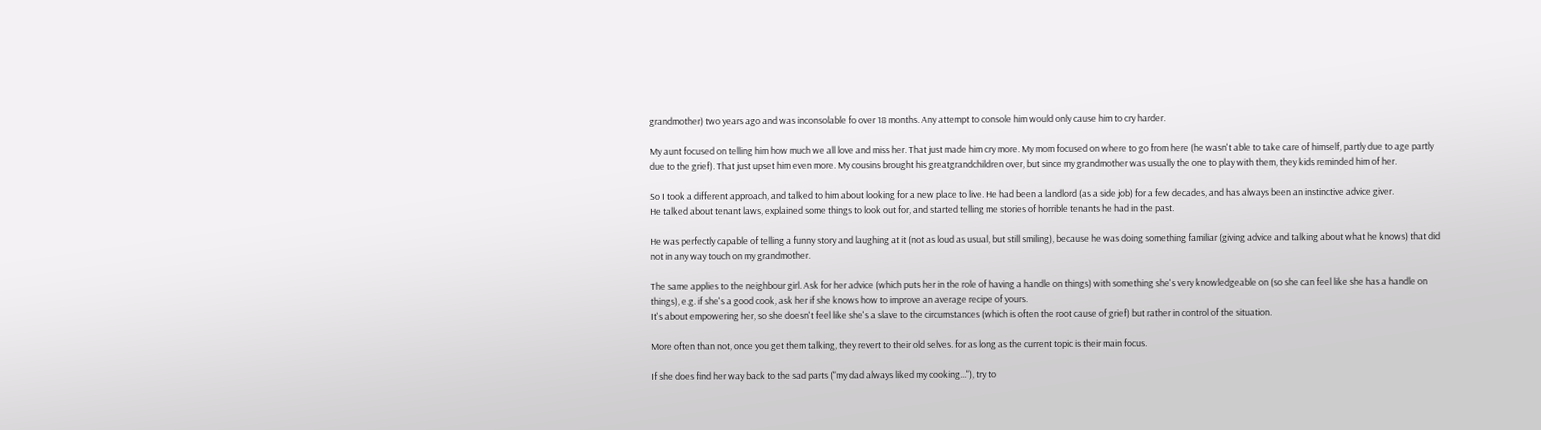grandmother) two years ago and was inconsolable fo over 18 months. Any attempt to console him would only cause him to cry harder.

My aunt focused on telling him how much we all love and miss her. That just made him cry more. My mom focused on where to go from here (he wasn't able to take care of himself, partly due to age partly due to the grief). That just upset him even more. My cousins brought his greatgrandchildren over, but since my grandmother was usually the one to play with them, they kids reminded him of her.

So I took a different approach, and talked to him about looking for a new place to live. He had been a landlord (as a side job) for a few decades, and has always been an instinctive advice giver.
He talked about tenant laws, explained some things to look out for, and started telling me stories of horrible tenants he had in the past.

He was perfectly capable of telling a funny story and laughing at it (not as loud as usual, but still smiling), because he was doing something familiar (giving advice and talking about what he knows) that did not in any way touch on my grandmother.

The same applies to the neighbour girl. Ask for her advice (which puts her in the role of having a handle on things) with something she's very knowledgeable on (so she can feel like she has a handle on things), e.g. if she's a good cook, ask her if she knows how to improve an average recipe of yours.
It's about empowering her, so she doesn't feel like she's a slave to the circumstances (which is often the root cause of grief) but rather in control of the situation.

More often than not, once you get them talking, they revert to their old selves. for as long as the current topic is their main focus.

If she does find her way back to the sad parts ("my dad always liked my cooking..."), try to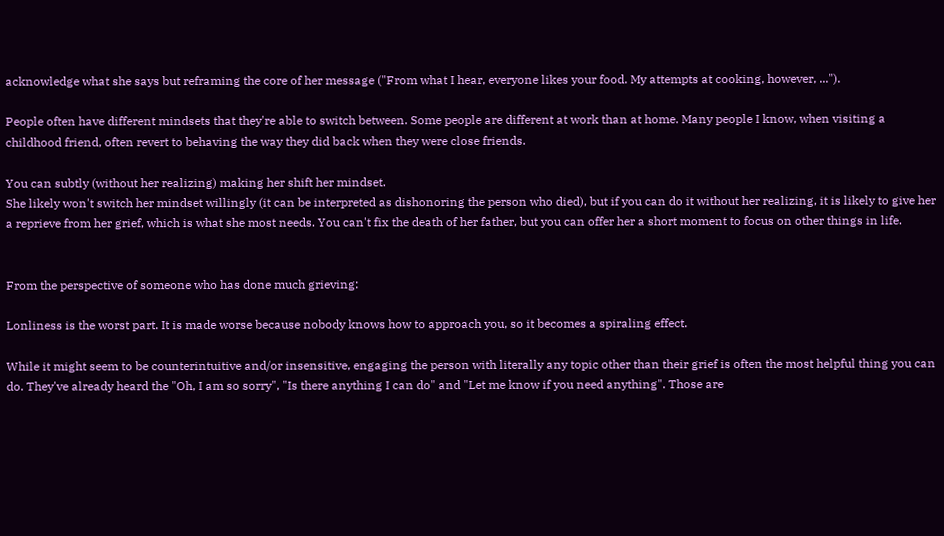acknowledge what she says but reframing the core of her message ("From what I hear, everyone likes your food. My attempts at cooking, however, ...").

People often have different mindsets that they're able to switch between. Some people are different at work than at home. Many people I know, when visiting a childhood friend, often revert to behaving the way they did back when they were close friends.

You can subtly (without her realizing) making her shift her mindset.
She likely won't switch her mindset willingly (it can be interpreted as dishonoring the person who died), but if you can do it without her realizing, it is likely to give her a reprieve from her grief, which is what she most needs. You can't fix the death of her father, but you can offer her a short moment to focus on other things in life.


From the perspective of someone who has done much grieving:

Lonliness is the worst part. It is made worse because nobody knows how to approach you, so it becomes a spiraling effect.

While it might seem to be counterintuitive and/or insensitive, engaging the person with literally any topic other than their grief is often the most helpful thing you can do. They've already heard the "Oh, I am so sorry", "Is there anything I can do" and "Let me know if you need anything". Those are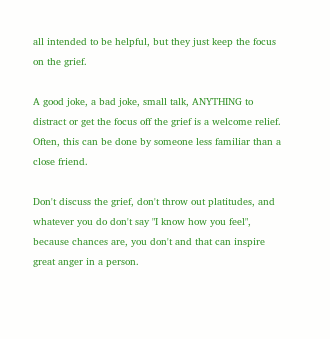all intended to be helpful, but they just keep the focus on the grief.

A good joke, a bad joke, small talk, ANYTHING to distract or get the focus off the grief is a welcome relief. Often, this can be done by someone less familiar than a close friend.

Don't discuss the grief, don't throw out platitudes, and whatever you do don't say "I know how you feel", because chances are, you don't and that can inspire great anger in a person.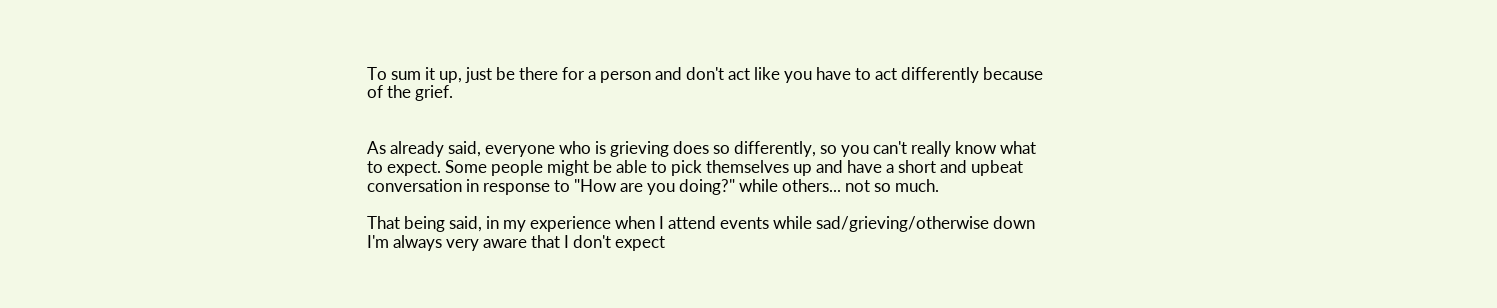To sum it up, just be there for a person and don't act like you have to act differently because of the grief.


As already said, everyone who is grieving does so differently, so you can't really know what to expect. Some people might be able to pick themselves up and have a short and upbeat conversation in response to "How are you doing?" while others... not so much.

That being said, in my experience when I attend events while sad/grieving/otherwise down I'm always very aware that I don't expect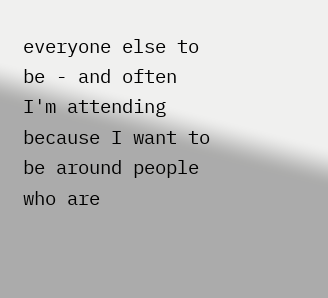everyone else to be - and often I'm attending because I want to be around people who are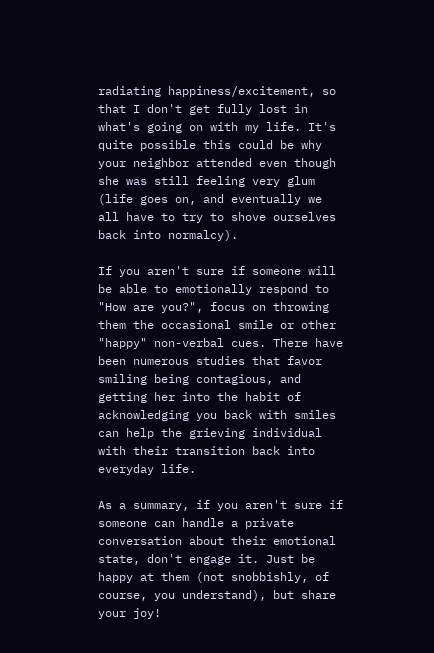radiating happiness/excitement, so that I don't get fully lost in what's going on with my life. It's quite possible this could be why your neighbor attended even though she was still feeling very glum (life goes on, and eventually we all have to try to shove ourselves back into normalcy).

If you aren't sure if someone will be able to emotionally respond to "How are you?", focus on throwing them the occasional smile or other "happy" non-verbal cues. There have been numerous studies that favor smiling being contagious, and getting her into the habit of acknowledging you back with smiles can help the grieving individual with their transition back into everyday life.

As a summary, if you aren't sure if someone can handle a private conversation about their emotional state, don't engage it. Just be happy at them (not snobbishly, of course, you understand), but share your joy!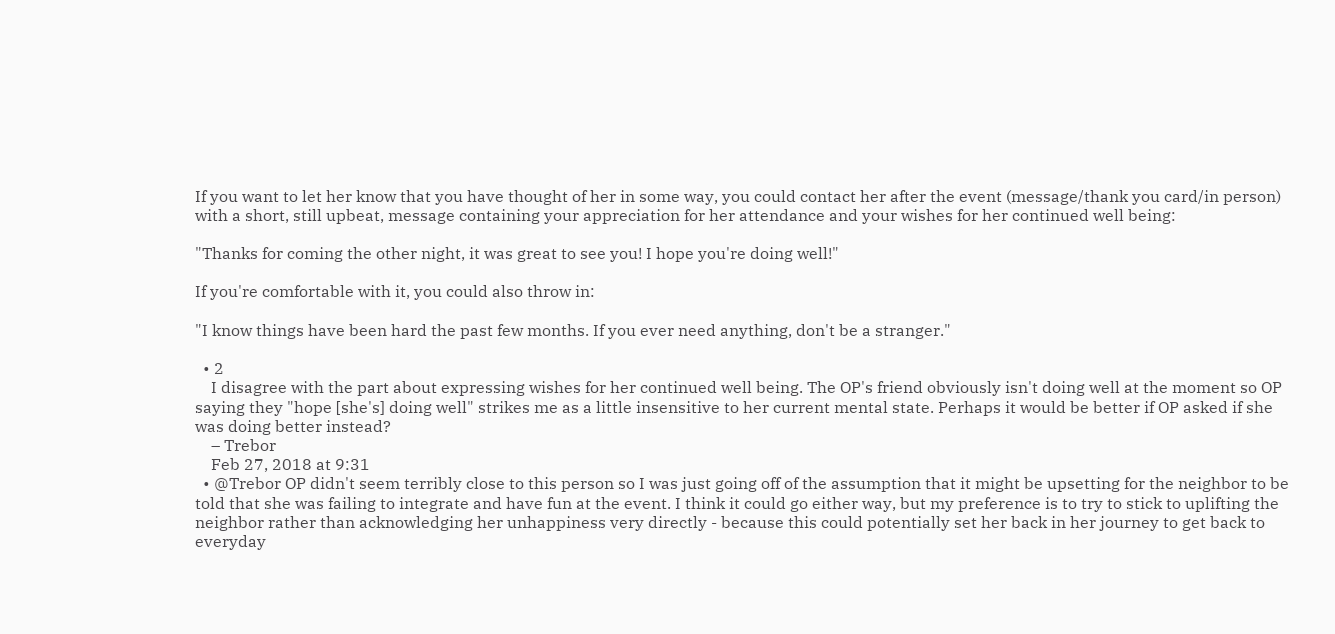If you want to let her know that you have thought of her in some way, you could contact her after the event (message/thank you card/in person) with a short, still upbeat, message containing your appreciation for her attendance and your wishes for her continued well being:

"Thanks for coming the other night, it was great to see you! I hope you're doing well!"

If you're comfortable with it, you could also throw in:

"I know things have been hard the past few months. If you ever need anything, don't be a stranger."

  • 2
    I disagree with the part about expressing wishes for her continued well being. The OP's friend obviously isn't doing well at the moment so OP saying they "hope [she's] doing well" strikes me as a little insensitive to her current mental state. Perhaps it would be better if OP asked if she was doing better instead?
    – Trebor
    Feb 27, 2018 at 9:31
  • @Trebor OP didn't seem terribly close to this person so I was just going off of the assumption that it might be upsetting for the neighbor to be told that she was failing to integrate and have fun at the event. I think it could go either way, but my preference is to try to stick to uplifting the neighbor rather than acknowledging her unhappiness very directly - because this could potentially set her back in her journey to get back to everyday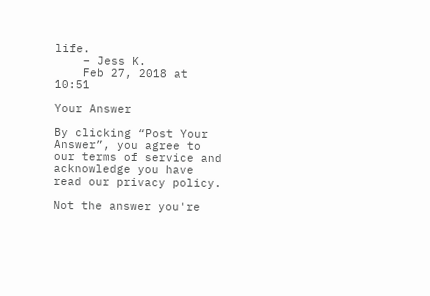life.
    – Jess K.
    Feb 27, 2018 at 10:51

Your Answer

By clicking “Post Your Answer”, you agree to our terms of service and acknowledge you have read our privacy policy.

Not the answer you're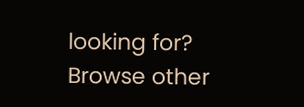looking for? Browse other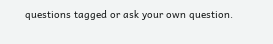questions tagged or ask your own question.